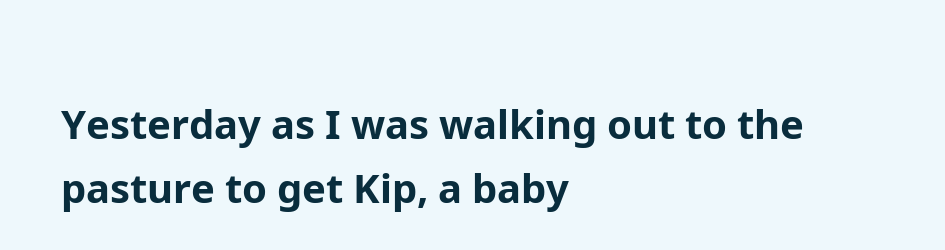Yesterday as I was walking out to the pasture to get Kip, a baby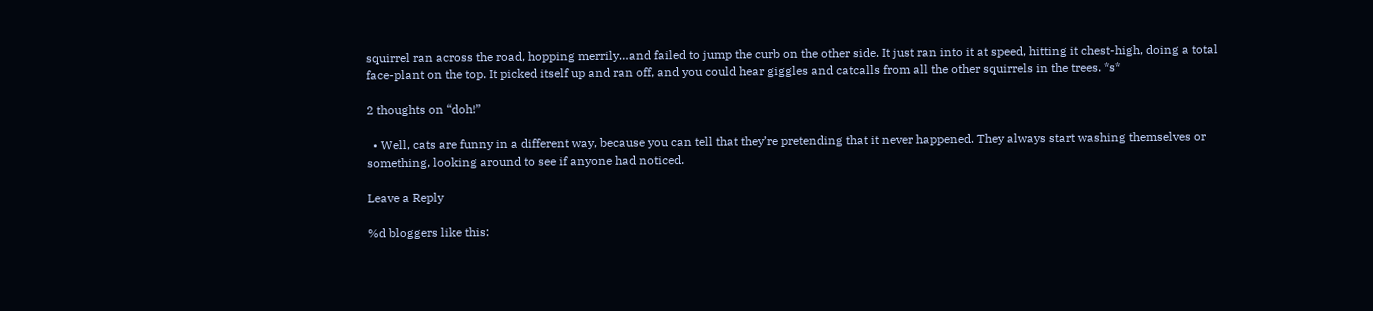squirrel ran across the road, hopping merrily…and failed to jump the curb on the other side. It just ran into it at speed, hitting it chest-high, doing a total face-plant on the top. It picked itself up and ran off, and you could hear giggles and catcalls from all the other squirrels in the trees. *s*

2 thoughts on “doh!”

  • Well, cats are funny in a different way, because you can tell that they’re pretending that it never happened. They always start washing themselves or something, looking around to see if anyone had noticed.

Leave a Reply

%d bloggers like this: